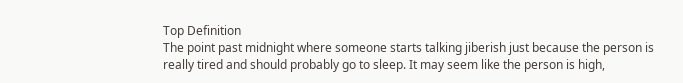Top Definition
The point past midnight where someone starts talking jiberish just because the person is really tired and should probably go to sleep. It may seem like the person is high,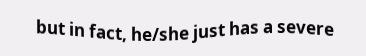but in fact, he/she just has a severe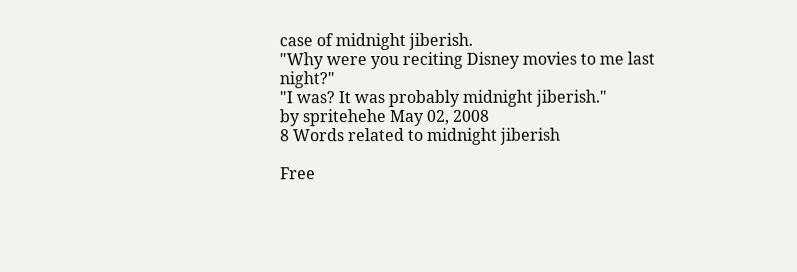case of midnight jiberish.
"Why were you reciting Disney movies to me last night?"
"I was? It was probably midnight jiberish."
by spritehehe May 02, 2008
8 Words related to midnight jiberish

Free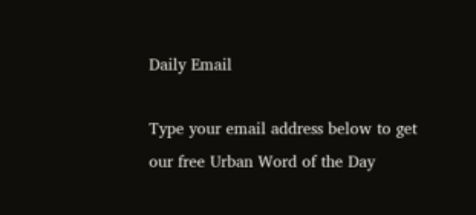Daily Email

Type your email address below to get our free Urban Word of the Day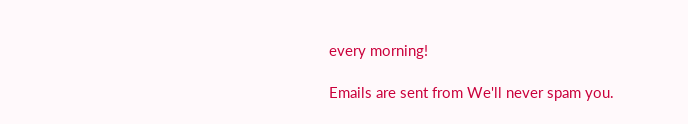every morning!

Emails are sent from We'll never spam you.